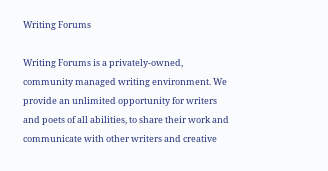Writing Forums

Writing Forums is a privately-owned, community managed writing environment. We provide an unlimited opportunity for writers and poets of all abilities, to share their work and communicate with other writers and creative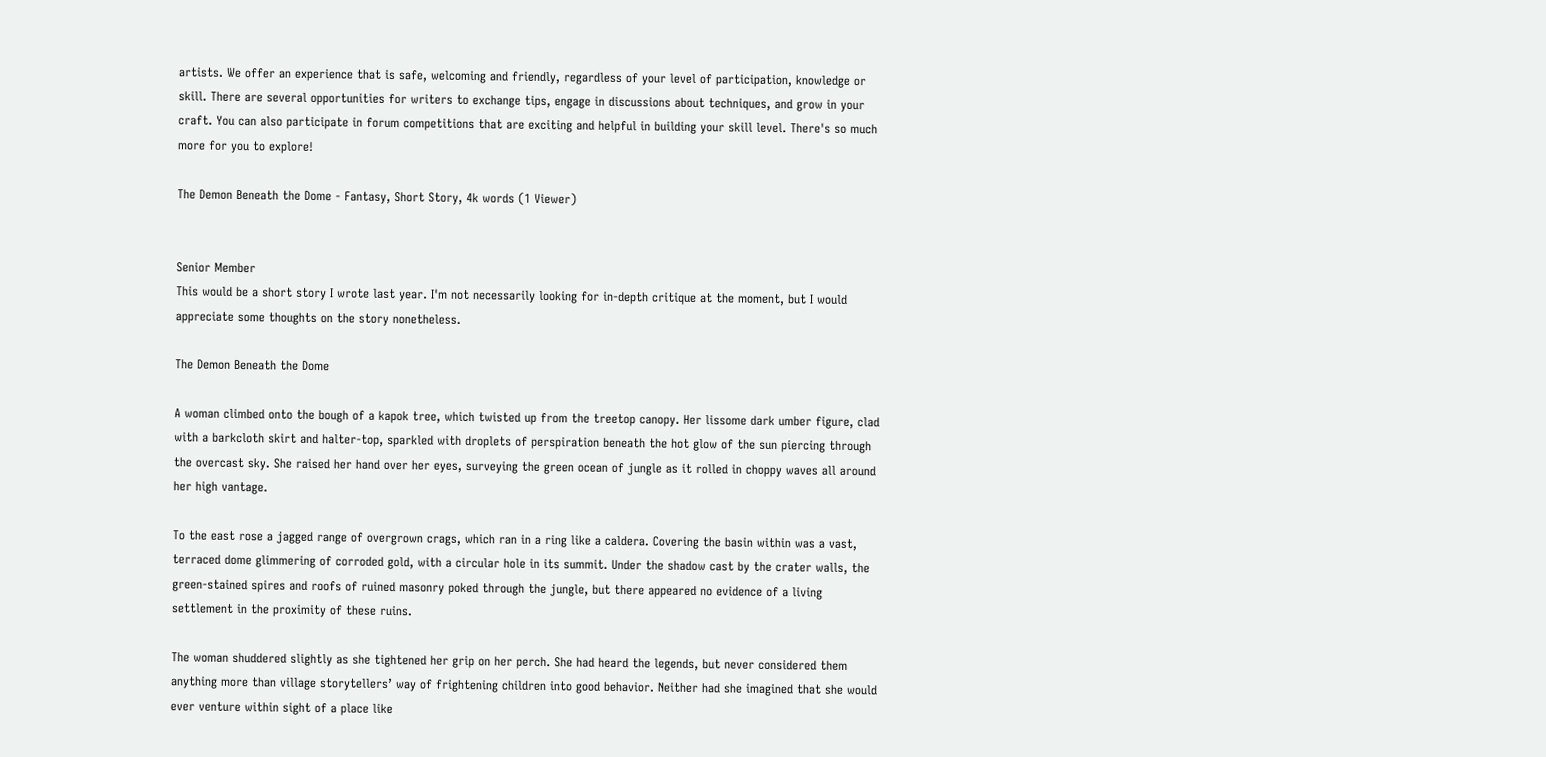artists. We offer an experience that is safe, welcoming and friendly, regardless of your level of participation, knowledge or skill. There are several opportunities for writers to exchange tips, engage in discussions about techniques, and grow in your craft. You can also participate in forum competitions that are exciting and helpful in building your skill level. There's so much more for you to explore!

The Demon Beneath the Dome - Fantasy, Short Story, 4k words (1 Viewer)


Senior Member
This would be a short story I wrote last year. I'm not necessarily looking for in-depth critique at the moment, but I would appreciate some thoughts on the story nonetheless.

The Demon Beneath the Dome

A woman climbed onto the bough of a kapok tree, which twisted up from the treetop canopy. Her lissome dark umber figure, clad with a barkcloth skirt and halter-top, sparkled with droplets of perspiration beneath the hot glow of the sun piercing through the overcast sky. She raised her hand over her eyes, surveying the green ocean of jungle as it rolled in choppy waves all around her high vantage.

To the east rose a jagged range of overgrown crags, which ran in a ring like a caldera. Covering the basin within was a vast, terraced dome glimmering of corroded gold, with a circular hole in its summit. Under the shadow cast by the crater walls, the green-stained spires and roofs of ruined masonry poked through the jungle, but there appeared no evidence of a living settlement in the proximity of these ruins.

The woman shuddered slightly as she tightened her grip on her perch. She had heard the legends, but never considered them anything more than village storytellers’ way of frightening children into good behavior. Neither had she imagined that she would ever venture within sight of a place like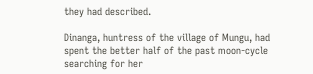they had described.

Dinanga, huntress of the village of Mungu, had spent the better half of the past moon-cycle searching for her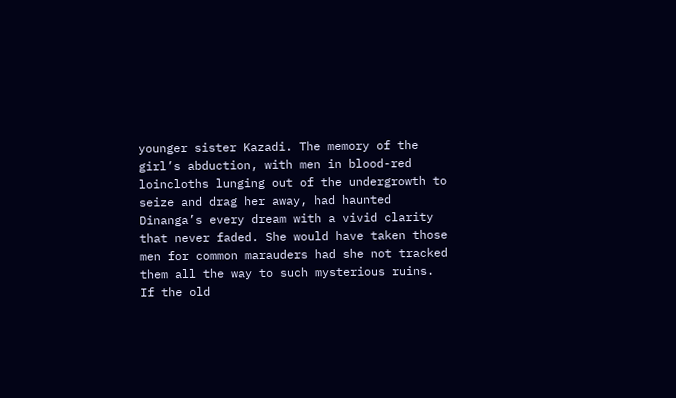younger sister Kazadi. The memory of the girl’s abduction, with men in blood-red loincloths lunging out of the undergrowth to seize and drag her away, had haunted Dinanga’s every dream with a vivid clarity that never faded. She would have taken those men for common marauders had she not tracked them all the way to such mysterious ruins. If the old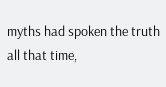myths had spoken the truth all that time,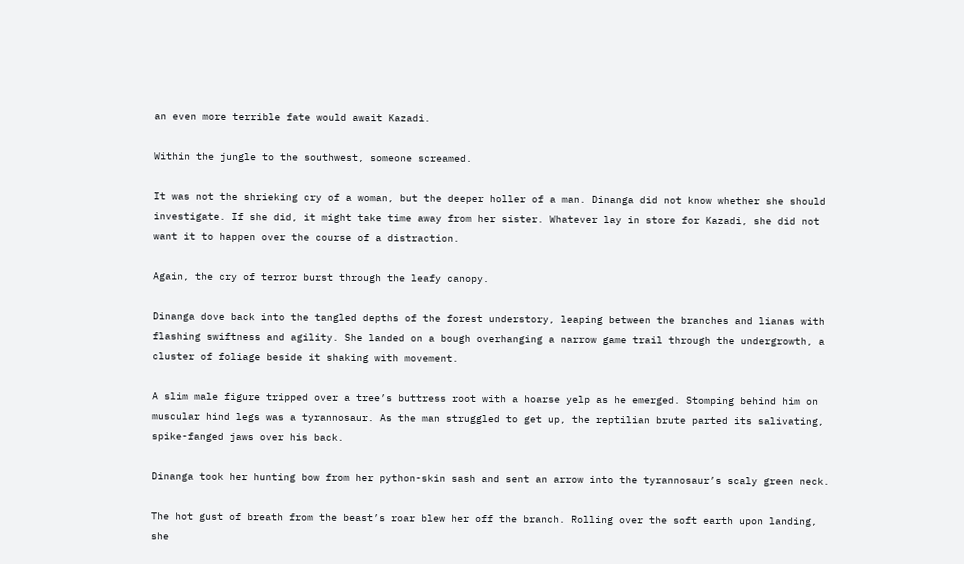an even more terrible fate would await Kazadi.

Within the jungle to the southwest, someone screamed.

It was not the shrieking cry of a woman, but the deeper holler of a man. Dinanga did not know whether she should investigate. If she did, it might take time away from her sister. Whatever lay in store for Kazadi, she did not want it to happen over the course of a distraction.

Again, the cry of terror burst through the leafy canopy.

Dinanga dove back into the tangled depths of the forest understory, leaping between the branches and lianas with flashing swiftness and agility. She landed on a bough overhanging a narrow game trail through the undergrowth, a cluster of foliage beside it shaking with movement.

A slim male figure tripped over a tree’s buttress root with a hoarse yelp as he emerged. Stomping behind him on muscular hind legs was a tyrannosaur. As the man struggled to get up, the reptilian brute parted its salivating, spike-fanged jaws over his back.

Dinanga took her hunting bow from her python-skin sash and sent an arrow into the tyrannosaur’s scaly green neck.

The hot gust of breath from the beast’s roar blew her off the branch. Rolling over the soft earth upon landing, she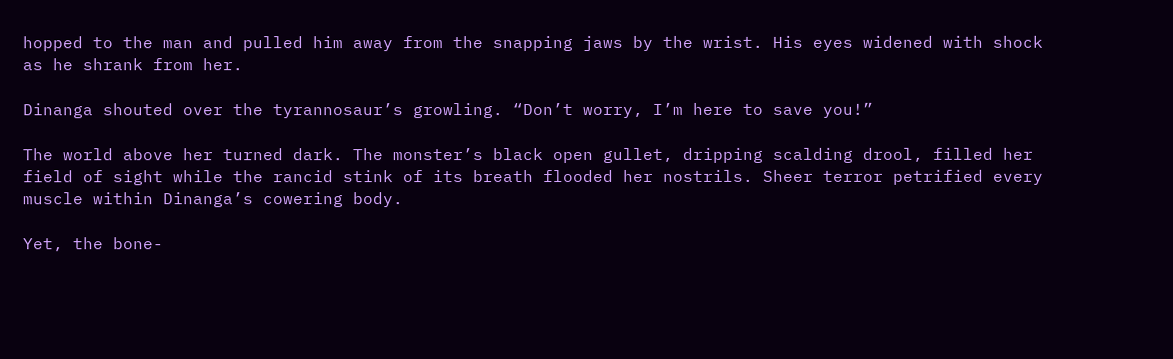hopped to the man and pulled him away from the snapping jaws by the wrist. His eyes widened with shock as he shrank from her.

Dinanga shouted over the tyrannosaur’s growling. “Don’t worry, I’m here to save you!”

The world above her turned dark. The monster’s black open gullet, dripping scalding drool, filled her field of sight while the rancid stink of its breath flooded her nostrils. Sheer terror petrified every muscle within Dinanga’s cowering body.

Yet, the bone-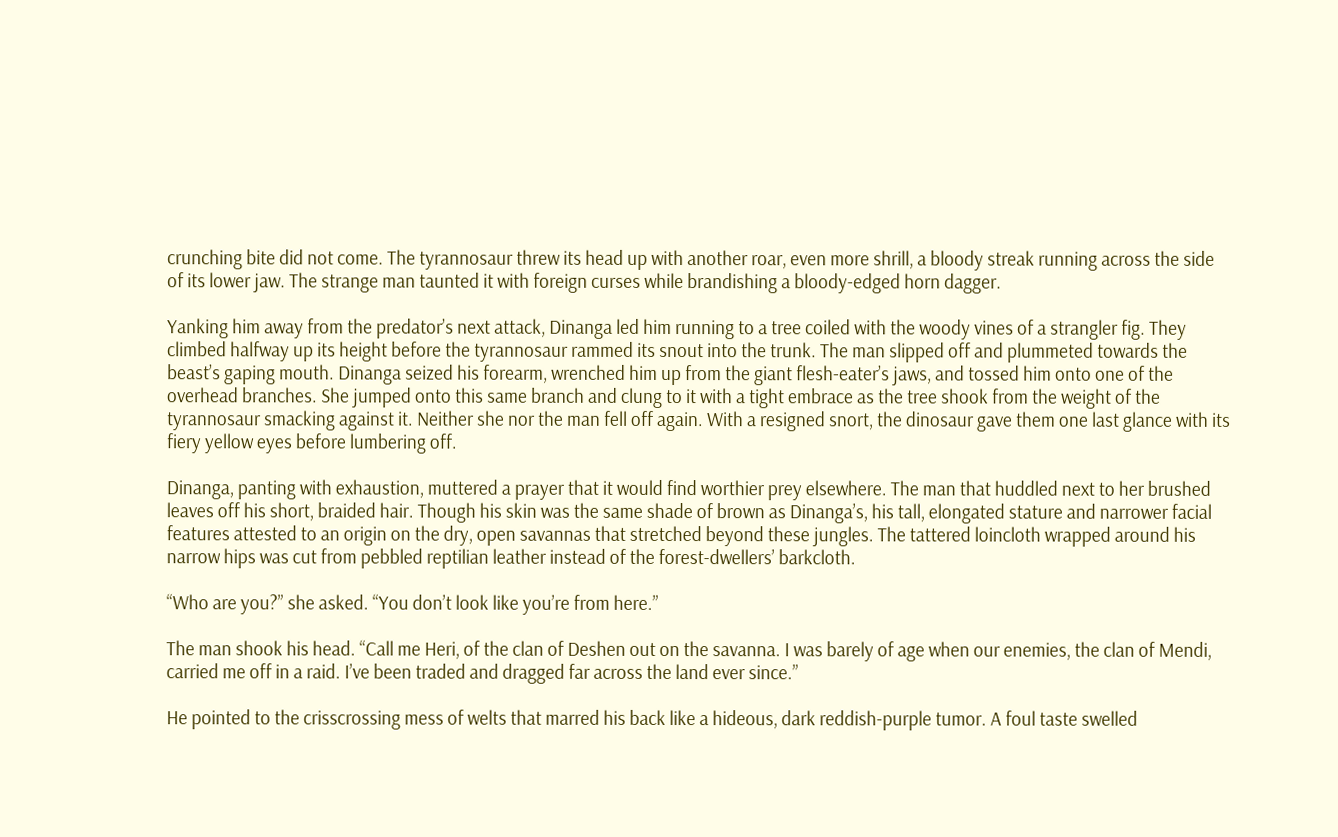crunching bite did not come. The tyrannosaur threw its head up with another roar, even more shrill, a bloody streak running across the side of its lower jaw. The strange man taunted it with foreign curses while brandishing a bloody-edged horn dagger.

Yanking him away from the predator’s next attack, Dinanga led him running to a tree coiled with the woody vines of a strangler fig. They climbed halfway up its height before the tyrannosaur rammed its snout into the trunk. The man slipped off and plummeted towards the beast’s gaping mouth. Dinanga seized his forearm, wrenched him up from the giant flesh-eater’s jaws, and tossed him onto one of the overhead branches. She jumped onto this same branch and clung to it with a tight embrace as the tree shook from the weight of the tyrannosaur smacking against it. Neither she nor the man fell off again. With a resigned snort, the dinosaur gave them one last glance with its fiery yellow eyes before lumbering off.

Dinanga, panting with exhaustion, muttered a prayer that it would find worthier prey elsewhere. The man that huddled next to her brushed leaves off his short, braided hair. Though his skin was the same shade of brown as Dinanga’s, his tall, elongated stature and narrower facial features attested to an origin on the dry, open savannas that stretched beyond these jungles. The tattered loincloth wrapped around his narrow hips was cut from pebbled reptilian leather instead of the forest-dwellers’ barkcloth.

“Who are you?” she asked. “You don’t look like you’re from here.”

The man shook his head. “Call me Heri, of the clan of Deshen out on the savanna. I was barely of age when our enemies, the clan of Mendi, carried me off in a raid. I’ve been traded and dragged far across the land ever since.”

He pointed to the crisscrossing mess of welts that marred his back like a hideous, dark reddish-purple tumor. A foul taste swelled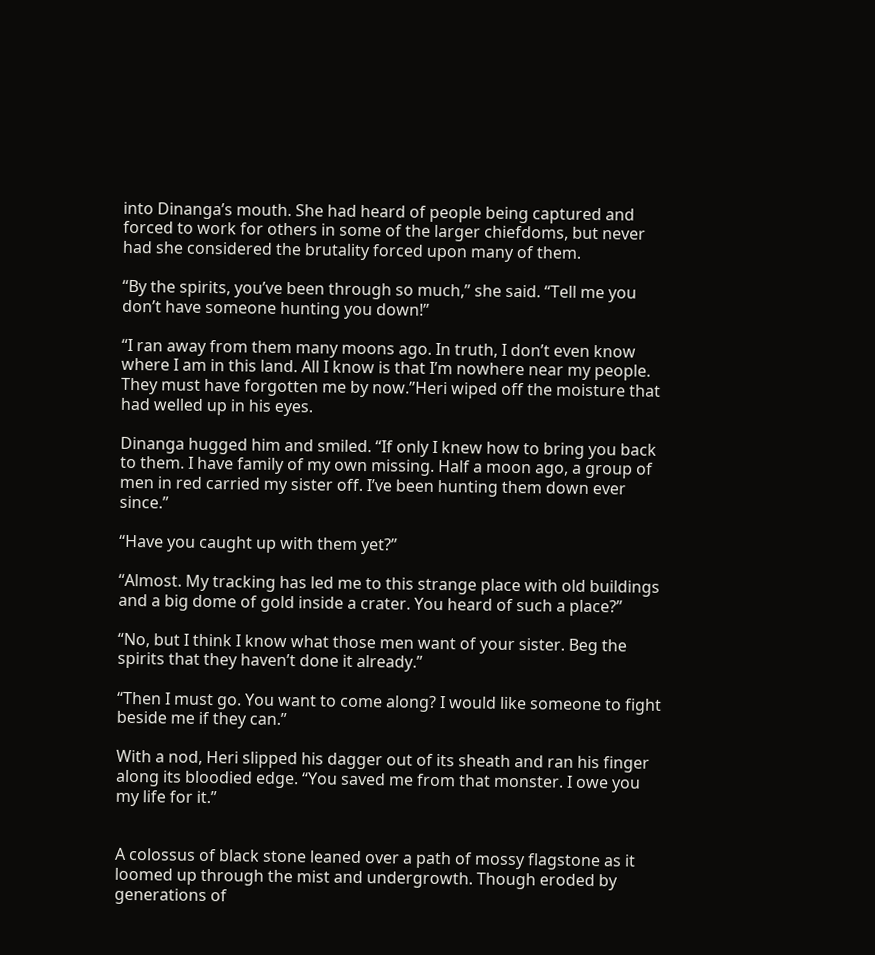into Dinanga’s mouth. She had heard of people being captured and forced to work for others in some of the larger chiefdoms, but never had she considered the brutality forced upon many of them.

“By the spirits, you’ve been through so much,” she said. “Tell me you don’t have someone hunting you down!”

“I ran away from them many moons ago. In truth, I don’t even know where I am in this land. All I know is that I’m nowhere near my people. They must have forgotten me by now.”Heri wiped off the moisture that had welled up in his eyes.

Dinanga hugged him and smiled. “If only I knew how to bring you back to them. I have family of my own missing. Half a moon ago, a group of men in red carried my sister off. I’ve been hunting them down ever since.”

“Have you caught up with them yet?”

“Almost. My tracking has led me to this strange place with old buildings and a big dome of gold inside a crater. You heard of such a place?”

“No, but I think I know what those men want of your sister. Beg the spirits that they haven’t done it already.”

“Then I must go. You want to come along? I would like someone to fight beside me if they can.”

With a nod, Heri slipped his dagger out of its sheath and ran his finger along its bloodied edge. “You saved me from that monster. I owe you my life for it.”


A colossus of black stone leaned over a path of mossy flagstone as it loomed up through the mist and undergrowth. Though eroded by generations of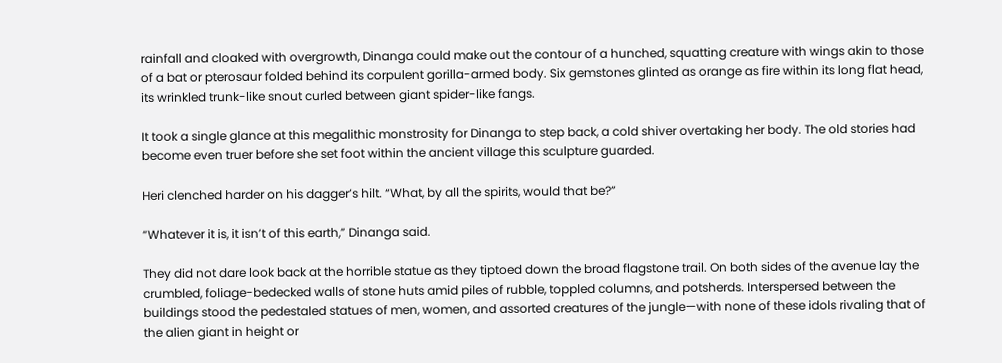rainfall and cloaked with overgrowth, Dinanga could make out the contour of a hunched, squatting creature with wings akin to those of a bat or pterosaur folded behind its corpulent gorilla-armed body. Six gemstones glinted as orange as fire within its long flat head, its wrinkled trunk-like snout curled between giant spider-like fangs.

It took a single glance at this megalithic monstrosity for Dinanga to step back, a cold shiver overtaking her body. The old stories had become even truer before she set foot within the ancient village this sculpture guarded.

Heri clenched harder on his dagger’s hilt. “What, by all the spirits, would that be?”

“Whatever it is, it isn’t of this earth,” Dinanga said.

They did not dare look back at the horrible statue as they tiptoed down the broad flagstone trail. On both sides of the avenue lay the crumbled, foliage-bedecked walls of stone huts amid piles of rubble, toppled columns, and potsherds. Interspersed between the buildings stood the pedestaled statues of men, women, and assorted creatures of the jungle—with none of these idols rivaling that of the alien giant in height or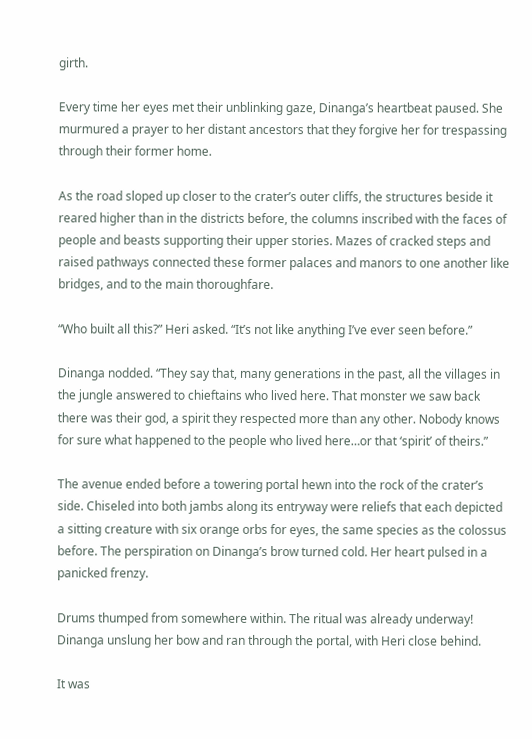girth.

Every time her eyes met their unblinking gaze, Dinanga’s heartbeat paused. She murmured a prayer to her distant ancestors that they forgive her for trespassing through their former home.

As the road sloped up closer to the crater’s outer cliffs, the structures beside it reared higher than in the districts before, the columns inscribed with the faces of people and beasts supporting their upper stories. Mazes of cracked steps and raised pathways connected these former palaces and manors to one another like bridges, and to the main thoroughfare.

“Who built all this?” Heri asked. “It’s not like anything I’ve ever seen before.”

Dinanga nodded. “They say that, many generations in the past, all the villages in the jungle answered to chieftains who lived here. That monster we saw back there was their god, a spirit they respected more than any other. Nobody knows for sure what happened to the people who lived here…or that ‘spirit’ of theirs.”

The avenue ended before a towering portal hewn into the rock of the crater’s side. Chiseled into both jambs along its entryway were reliefs that each depicted a sitting creature with six orange orbs for eyes, the same species as the colossus before. The perspiration on Dinanga’s brow turned cold. Her heart pulsed in a panicked frenzy.

Drums thumped from somewhere within. The ritual was already underway! Dinanga unslung her bow and ran through the portal, with Heri close behind.

It was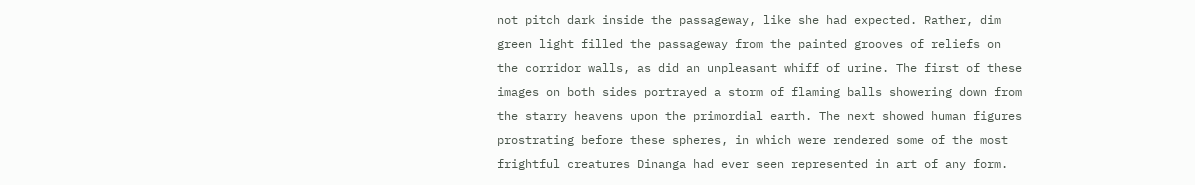not pitch dark inside the passageway, like she had expected. Rather, dim green light filled the passageway from the painted grooves of reliefs on the corridor walls, as did an unpleasant whiff of urine. The first of these images on both sides portrayed a storm of flaming balls showering down from the starry heavens upon the primordial earth. The next showed human figures prostrating before these spheres, in which were rendered some of the most frightful creatures Dinanga had ever seen represented in art of any form.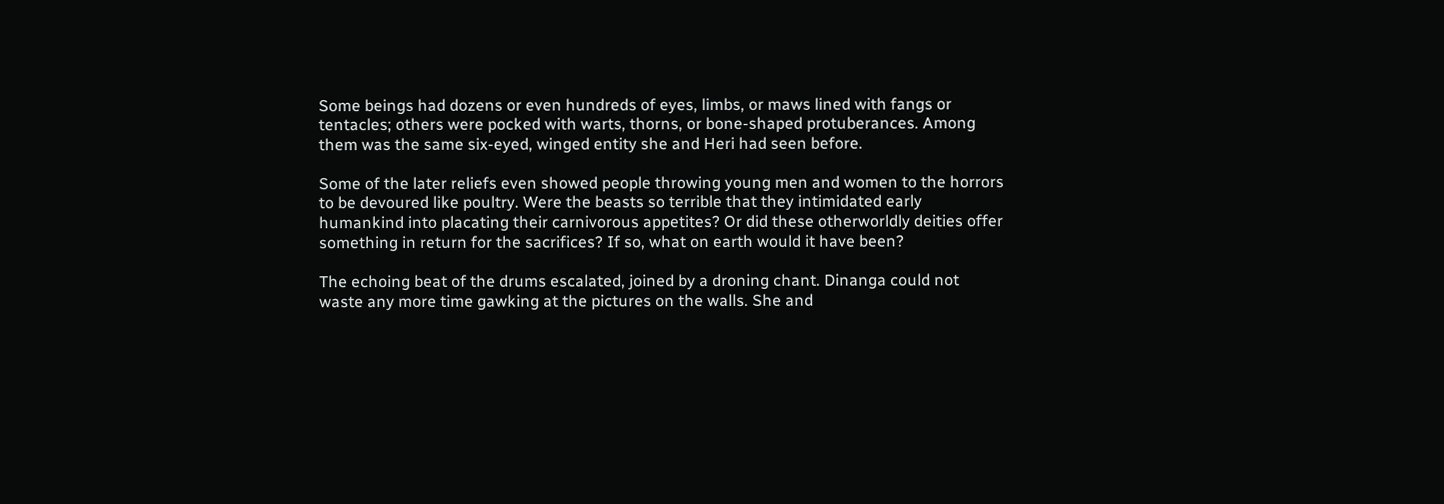Some beings had dozens or even hundreds of eyes, limbs, or maws lined with fangs or tentacles; others were pocked with warts, thorns, or bone-shaped protuberances. Among them was the same six-eyed, winged entity she and Heri had seen before.

Some of the later reliefs even showed people throwing young men and women to the horrors to be devoured like poultry. Were the beasts so terrible that they intimidated early humankind into placating their carnivorous appetites? Or did these otherworldly deities offer something in return for the sacrifices? If so, what on earth would it have been?

The echoing beat of the drums escalated, joined by a droning chant. Dinanga could not waste any more time gawking at the pictures on the walls. She and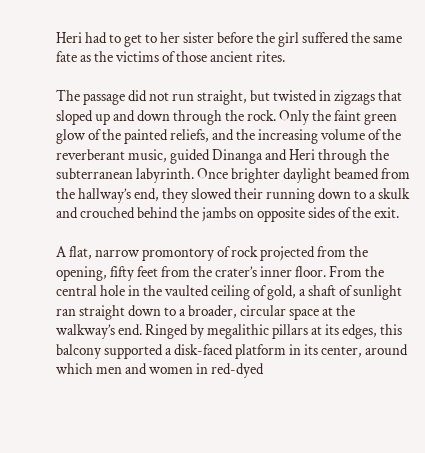Heri had to get to her sister before the girl suffered the same fate as the victims of those ancient rites.

The passage did not run straight, but twisted in zigzags that sloped up and down through the rock. Only the faint green glow of the painted reliefs, and the increasing volume of the reverberant music, guided Dinanga and Heri through the subterranean labyrinth. Once brighter daylight beamed from the hallway’s end, they slowed their running down to a skulk and crouched behind the jambs on opposite sides of the exit.

A flat, narrow promontory of rock projected from the opening, fifty feet from the crater’s inner floor. From the central hole in the vaulted ceiling of gold, a shaft of sunlight ran straight down to a broader, circular space at the walkway’s end. Ringed by megalithic pillars at its edges, this balcony supported a disk-faced platform in its center, around which men and women in red-dyed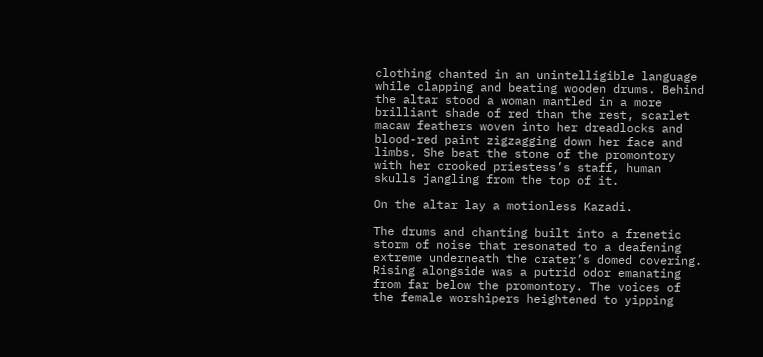clothing chanted in an unintelligible language while clapping and beating wooden drums. Behind the altar stood a woman mantled in a more brilliant shade of red than the rest, scarlet macaw feathers woven into her dreadlocks and blood-red paint zigzagging down her face and limbs. She beat the stone of the promontory with her crooked priestess’s staff, human skulls jangling from the top of it.

On the altar lay a motionless Kazadi.

The drums and chanting built into a frenetic storm of noise that resonated to a deafening extreme underneath the crater’s domed covering. Rising alongside was a putrid odor emanating from far below the promontory. The voices of the female worshipers heightened to yipping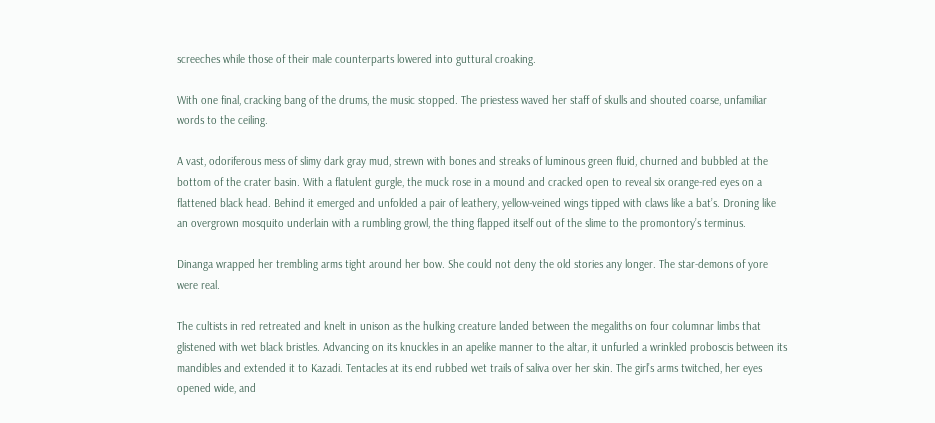screeches while those of their male counterparts lowered into guttural croaking.

With one final, cracking bang of the drums, the music stopped. The priestess waved her staff of skulls and shouted coarse, unfamiliar words to the ceiling.

A vast, odoriferous mess of slimy dark gray mud, strewn with bones and streaks of luminous green fluid, churned and bubbled at the bottom of the crater basin. With a flatulent gurgle, the muck rose in a mound and cracked open to reveal six orange-red eyes on a flattened black head. Behind it emerged and unfolded a pair of leathery, yellow-veined wings tipped with claws like a bat’s. Droning like an overgrown mosquito underlain with a rumbling growl, the thing flapped itself out of the slime to the promontory’s terminus.

Dinanga wrapped her trembling arms tight around her bow. She could not deny the old stories any longer. The star-demons of yore were real.

The cultists in red retreated and knelt in unison as the hulking creature landed between the megaliths on four columnar limbs that glistened with wet black bristles. Advancing on its knuckles in an apelike manner to the altar, it unfurled a wrinkled proboscis between its mandibles and extended it to Kazadi. Tentacles at its end rubbed wet trails of saliva over her skin. The girl’s arms twitched, her eyes opened wide, and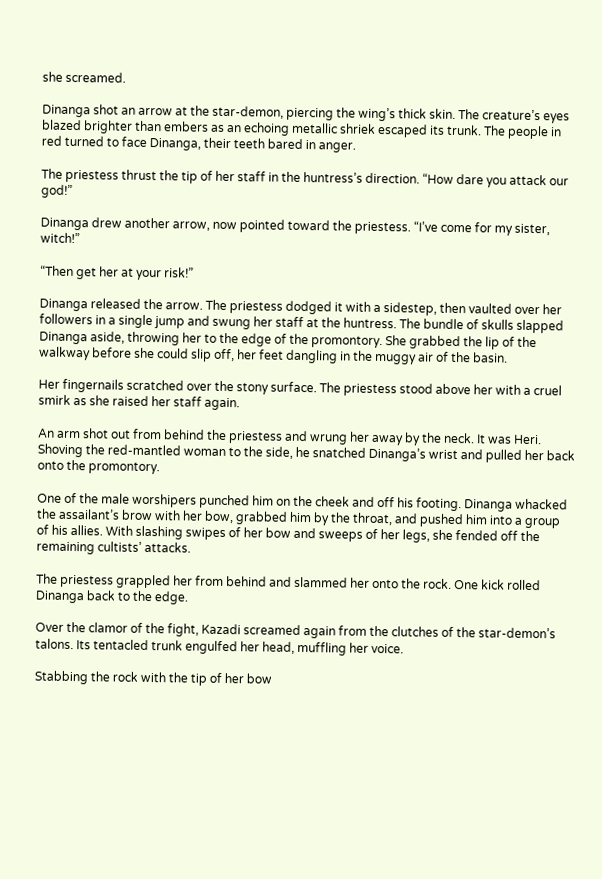she screamed.

Dinanga shot an arrow at the star-demon, piercing the wing’s thick skin. The creature’s eyes blazed brighter than embers as an echoing metallic shriek escaped its trunk. The people in red turned to face Dinanga, their teeth bared in anger.

The priestess thrust the tip of her staff in the huntress’s direction. “How dare you attack our god!”

Dinanga drew another arrow, now pointed toward the priestess. “I’ve come for my sister, witch!”

“Then get her at your risk!”

Dinanga released the arrow. The priestess dodged it with a sidestep, then vaulted over her followers in a single jump and swung her staff at the huntress. The bundle of skulls slapped Dinanga aside, throwing her to the edge of the promontory. She grabbed the lip of the walkway before she could slip off, her feet dangling in the muggy air of the basin.

Her fingernails scratched over the stony surface. The priestess stood above her with a cruel smirk as she raised her staff again.

An arm shot out from behind the priestess and wrung her away by the neck. It was Heri. Shoving the red-mantled woman to the side, he snatched Dinanga’s wrist and pulled her back onto the promontory.

One of the male worshipers punched him on the cheek and off his footing. Dinanga whacked the assailant’s brow with her bow, grabbed him by the throat, and pushed him into a group of his allies. With slashing swipes of her bow and sweeps of her legs, she fended off the remaining cultists’ attacks.

The priestess grappled her from behind and slammed her onto the rock. One kick rolled Dinanga back to the edge.

Over the clamor of the fight, Kazadi screamed again from the clutches of the star-demon’s talons. Its tentacled trunk engulfed her head, muffling her voice.

Stabbing the rock with the tip of her bow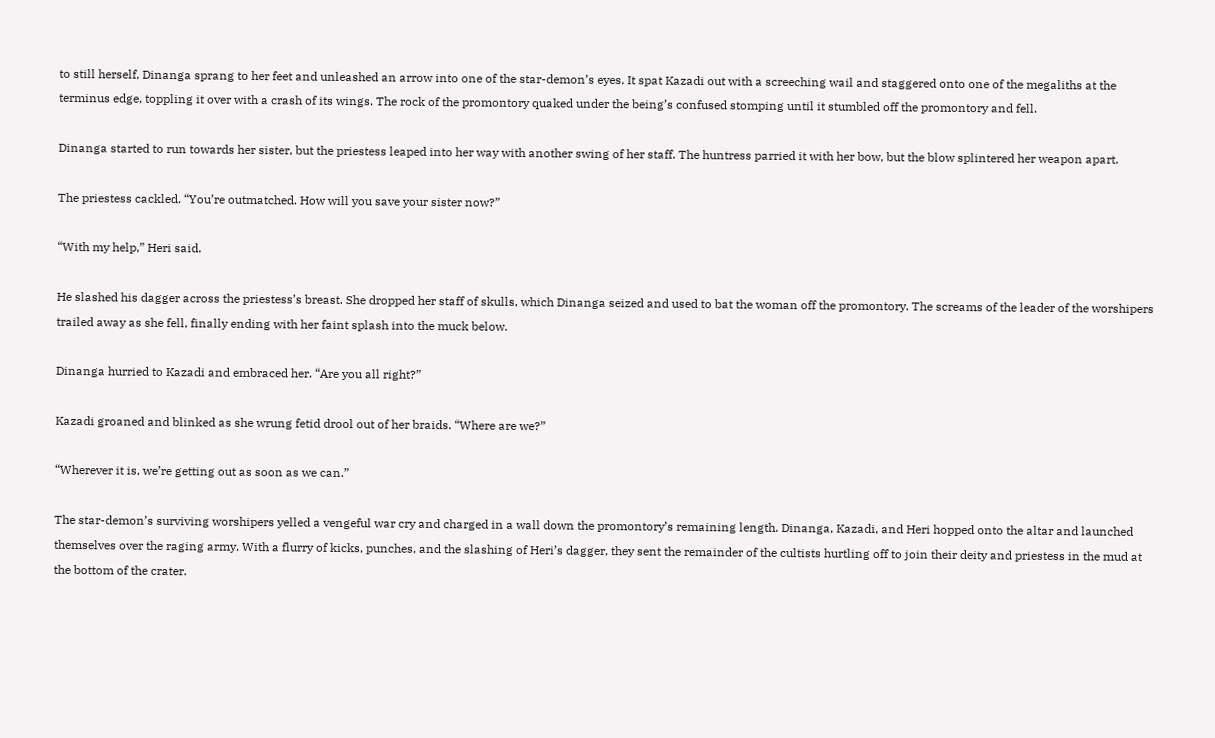to still herself, Dinanga sprang to her feet and unleashed an arrow into one of the star-demon’s eyes. It spat Kazadi out with a screeching wail and staggered onto one of the megaliths at the terminus edge, toppling it over with a crash of its wings. The rock of the promontory quaked under the being’s confused stomping until it stumbled off the promontory and fell.

Dinanga started to run towards her sister, but the priestess leaped into her way with another swing of her staff. The huntress parried it with her bow, but the blow splintered her weapon apart.

The priestess cackled. “You’re outmatched. How will you save your sister now?”

“With my help,” Heri said.

He slashed his dagger across the priestess’s breast. She dropped her staff of skulls, which Dinanga seized and used to bat the woman off the promontory. The screams of the leader of the worshipers trailed away as she fell, finally ending with her faint splash into the muck below.

Dinanga hurried to Kazadi and embraced her. “Are you all right?”

Kazadi groaned and blinked as she wrung fetid drool out of her braids. “Where are we?”

“Wherever it is, we’re getting out as soon as we can.”

The star-demon’s surviving worshipers yelled a vengeful war cry and charged in a wall down the promontory’s remaining length. Dinanga, Kazadi, and Heri hopped onto the altar and launched themselves over the raging army. With a flurry of kicks, punches, and the slashing of Heri’s dagger, they sent the remainder of the cultists hurtling off to join their deity and priestess in the mud at the bottom of the crater.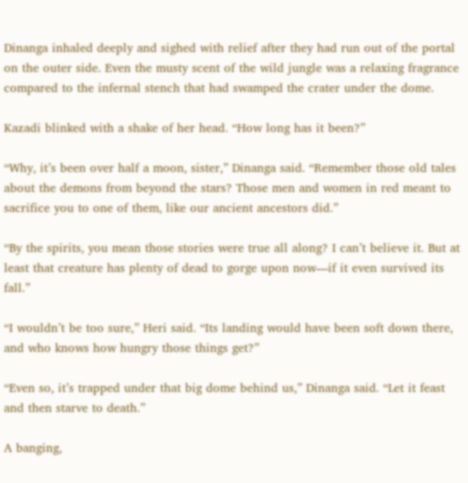Dinanga inhaled deeply and sighed with relief after they had run out of the portal on the outer side. Even the musty scent of the wild jungle was a relaxing fragrance compared to the infernal stench that had swamped the crater under the dome.

Kazadi blinked with a shake of her head. “How long has it been?”

“Why, it’s been over half a moon, sister,” Dinanga said. “Remember those old tales about the demons from beyond the stars? Those men and women in red meant to sacrifice you to one of them, like our ancient ancestors did.”

“By the spirits, you mean those stories were true all along? I can’t believe it. But at least that creature has plenty of dead to gorge upon now—if it even survived its fall.”

“I wouldn’t be too sure,” Heri said. “Its landing would have been soft down there, and who knows how hungry those things get?”

“Even so, it’s trapped under that big dome behind us,” Dinanga said. “Let it feast and then starve to death.”

A banging,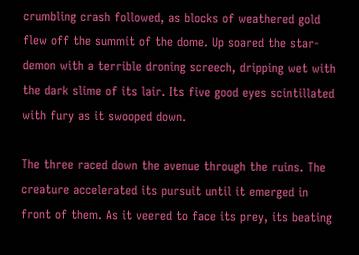crumbling crash followed, as blocks of weathered gold flew off the summit of the dome. Up soared the star-demon with a terrible droning screech, dripping wet with the dark slime of its lair. Its five good eyes scintillated with fury as it swooped down.

The three raced down the avenue through the ruins. The creature accelerated its pursuit until it emerged in front of them. As it veered to face its prey, its beating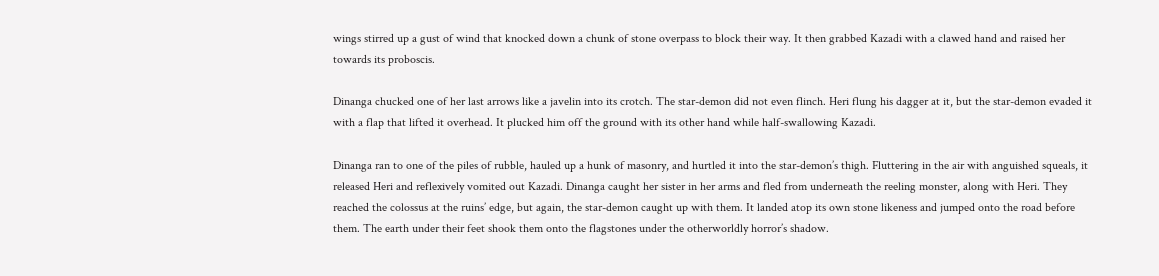wings stirred up a gust of wind that knocked down a chunk of stone overpass to block their way. It then grabbed Kazadi with a clawed hand and raised her towards its proboscis.

Dinanga chucked one of her last arrows like a javelin into its crotch. The star-demon did not even flinch. Heri flung his dagger at it, but the star-demon evaded it with a flap that lifted it overhead. It plucked him off the ground with its other hand while half-swallowing Kazadi.

Dinanga ran to one of the piles of rubble, hauled up a hunk of masonry, and hurtled it into the star-demon’s thigh. Fluttering in the air with anguished squeals, it released Heri and reflexively vomited out Kazadi. Dinanga caught her sister in her arms and fled from underneath the reeling monster, along with Heri. They reached the colossus at the ruins’ edge, but again, the star-demon caught up with them. It landed atop its own stone likeness and jumped onto the road before them. The earth under their feet shook them onto the flagstones under the otherworldly horror’s shadow.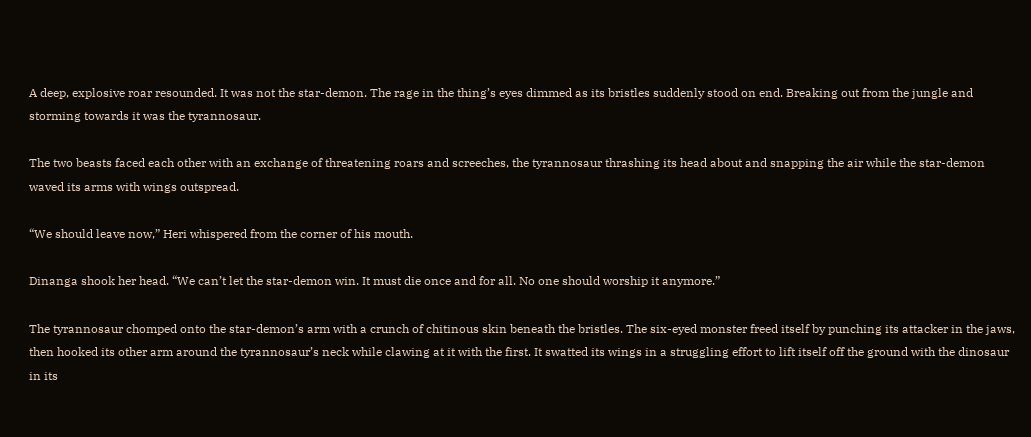A deep, explosive roar resounded. It was not the star-demon. The rage in the thing’s eyes dimmed as its bristles suddenly stood on end. Breaking out from the jungle and storming towards it was the tyrannosaur.

The two beasts faced each other with an exchange of threatening roars and screeches, the tyrannosaur thrashing its head about and snapping the air while the star-demon waved its arms with wings outspread.

“We should leave now,” Heri whispered from the corner of his mouth.

Dinanga shook her head. “We can’t let the star-demon win. It must die once and for all. No one should worship it anymore.”

The tyrannosaur chomped onto the star-demon’s arm with a crunch of chitinous skin beneath the bristles. The six-eyed monster freed itself by punching its attacker in the jaws, then hooked its other arm around the tyrannosaur’s neck while clawing at it with the first. It swatted its wings in a struggling effort to lift itself off the ground with the dinosaur in its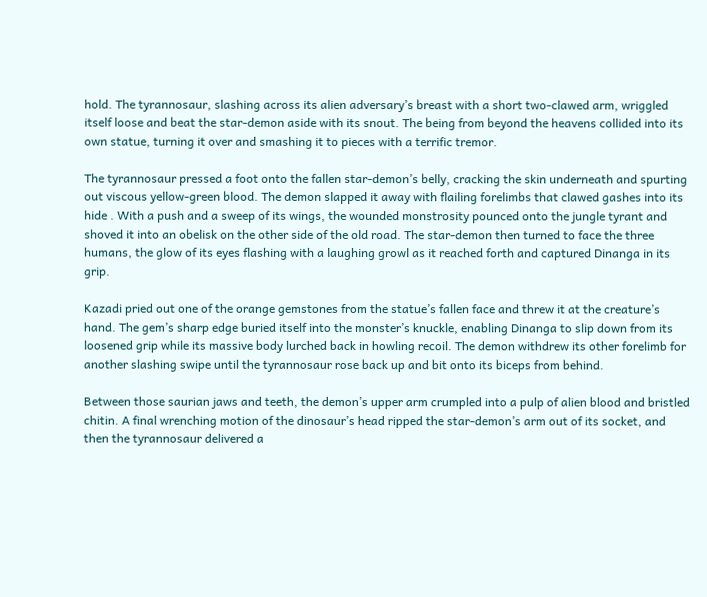hold. The tyrannosaur, slashing across its alien adversary’s breast with a short two-clawed arm, wriggled itself loose and beat the star-demon aside with its snout. The being from beyond the heavens collided into its own statue, turning it over and smashing it to pieces with a terrific tremor.

The tyrannosaur pressed a foot onto the fallen star-demon’s belly, cracking the skin underneath and spurting out viscous yellow-green blood. The demon slapped it away with flailing forelimbs that clawed gashes into its hide . With a push and a sweep of its wings, the wounded monstrosity pounced onto the jungle tyrant and shoved it into an obelisk on the other side of the old road. The star-demon then turned to face the three humans, the glow of its eyes flashing with a laughing growl as it reached forth and captured Dinanga in its grip.

Kazadi pried out one of the orange gemstones from the statue’s fallen face and threw it at the creature’s hand. The gem’s sharp edge buried itself into the monster’s knuckle, enabling Dinanga to slip down from its loosened grip while its massive body lurched back in howling recoil. The demon withdrew its other forelimb for another slashing swipe until the tyrannosaur rose back up and bit onto its biceps from behind.

Between those saurian jaws and teeth, the demon’s upper arm crumpled into a pulp of alien blood and bristled chitin. A final wrenching motion of the dinosaur’s head ripped the star-demon’s arm out of its socket, and then the tyrannosaur delivered a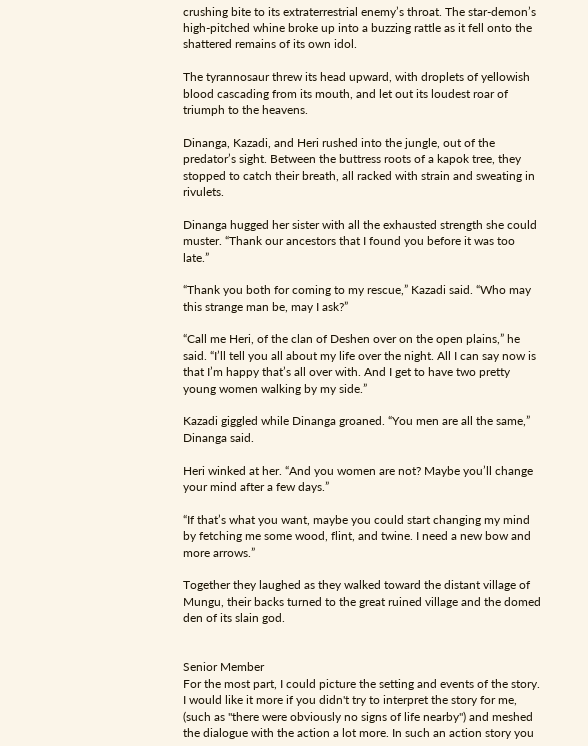crushing bite to its extraterrestrial enemy’s throat. The star-demon’s high-pitched whine broke up into a buzzing rattle as it fell onto the shattered remains of its own idol.

The tyrannosaur threw its head upward, with droplets of yellowish blood cascading from its mouth, and let out its loudest roar of triumph to the heavens.

Dinanga, Kazadi, and Heri rushed into the jungle, out of the predator’s sight. Between the buttress roots of a kapok tree, they stopped to catch their breath, all racked with strain and sweating in rivulets.

Dinanga hugged her sister with all the exhausted strength she could muster. “Thank our ancestors that I found you before it was too late.”

“Thank you both for coming to my rescue,” Kazadi said. “Who may this strange man be, may I ask?”

“Call me Heri, of the clan of Deshen over on the open plains,” he said. “I’ll tell you all about my life over the night. All I can say now is that I’m happy that’s all over with. And I get to have two pretty young women walking by my side.”

Kazadi giggled while Dinanga groaned. “You men are all the same,” Dinanga said.

Heri winked at her. “And you women are not? Maybe you’ll change your mind after a few days.”

“If that’s what you want, maybe you could start changing my mind by fetching me some wood, flint, and twine. I need a new bow and more arrows.”

Together they laughed as they walked toward the distant village of Mungu, their backs turned to the great ruined village and the domed den of its slain god.


Senior Member
For the most part, I could picture the setting and events of the story. I would like it more if you didn't try to interpret the story for me, (such as "there were obviously no signs of life nearby") and meshed the dialogue with the action a lot more. In such an action story you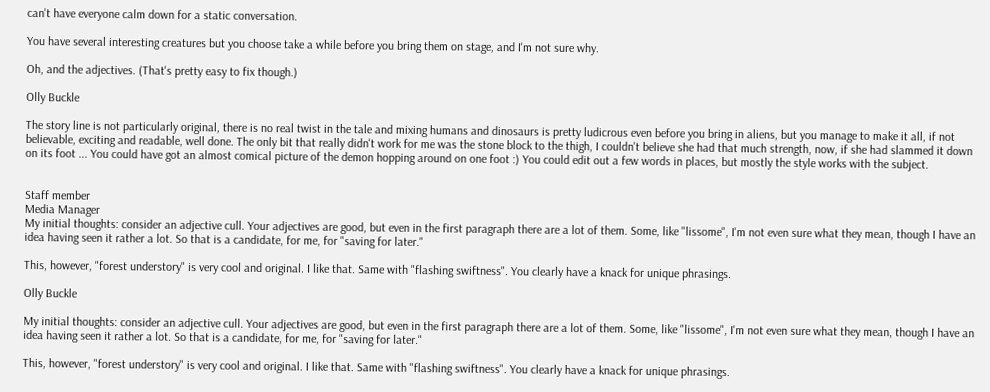can't have everyone calm down for a static conversation.

You have several interesting creatures but you choose take a while before you bring them on stage, and I'm not sure why.

Oh, and the adjectives. (That's pretty easy to fix though.)

Olly Buckle

The story line is not particularly original, there is no real twist in the tale and mixing humans and dinosaurs is pretty ludicrous even before you bring in aliens, but you manage to make it all, if not believable, exciting and readable, well done. The only bit that really didn't work for me was the stone block to the thigh, I couldn't believe she had that much strength, now, if she had slammed it down on its foot ... You could have got an almost comical picture of the demon hopping around on one foot :) You could edit out a few words in places, but mostly the style works with the subject.


Staff member
Media Manager
My initial thoughts: consider an adjective cull. Your adjectives are good, but even in the first paragraph there are a lot of them. Some, like "lissome", I'm not even sure what they mean, though I have an idea having seen it rather a lot. So that is a candidate, for me, for "saving for later."

This, however, "forest understory" is very cool and original. I like that. Same with "flashing swiftness". You clearly have a knack for unique phrasings.

Olly Buckle

My initial thoughts: consider an adjective cull. Your adjectives are good, but even in the first paragraph there are a lot of them. Some, like "lissome", I'm not even sure what they mean, though I have an idea having seen it rather a lot. So that is a candidate, for me, for "saving for later."

This, however, "forest understory" is very cool and original. I like that. Same with "flashing swiftness". You clearly have a knack for unique phrasings.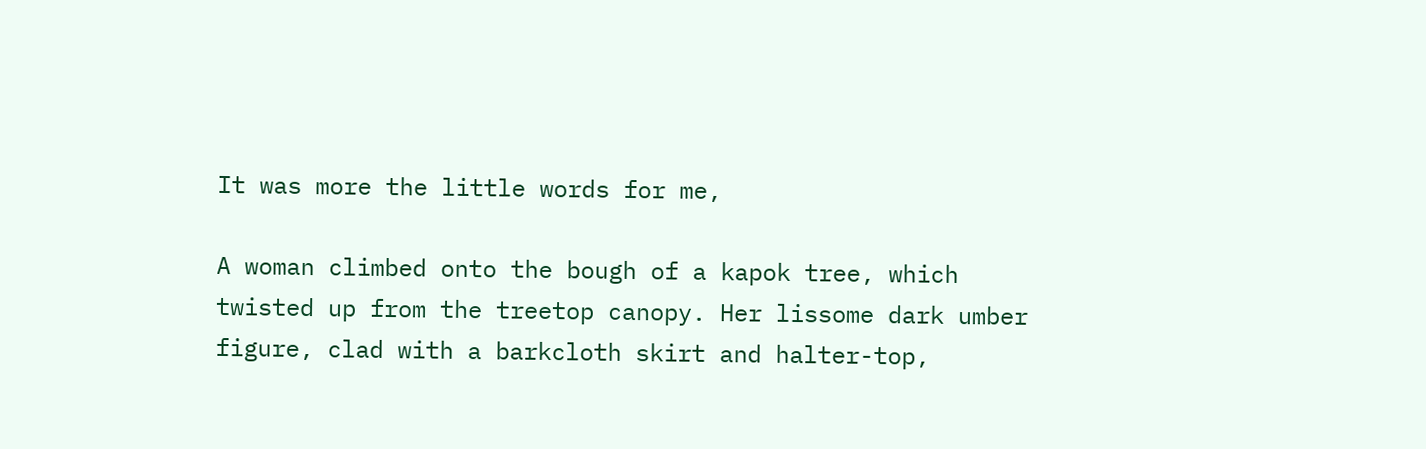It was more the little words for me,

A woman climbed onto the bough of a kapok tree, which twisted up from the treetop canopy. Her lissome dark umber figure, clad with a barkcloth skirt and halter-top,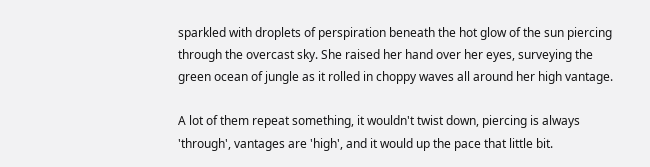sparkled with droplets of perspiration beneath the hot glow of the sun piercing through the overcast sky. She raised her hand over her eyes, surveying the green ocean of jungle as it rolled in choppy waves all around her high vantage.

A lot of them repeat something, it wouldn't twist down, piercing is always 'through', vantages are 'high', and it would up the pace that little bit.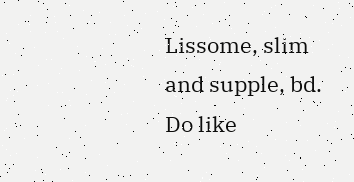Lissome, slim and supple, bd. Do like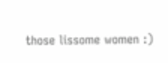those lissome women :)